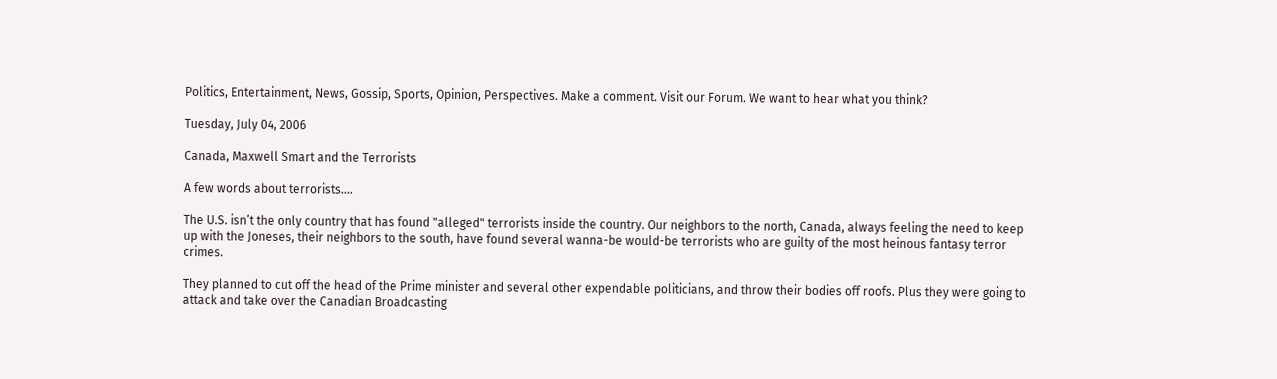Politics, Entertainment, News, Gossip, Sports, Opinion, Perspectives. Make a comment. Visit our Forum. We want to hear what you think?

Tuesday, July 04, 2006

Canada, Maxwell Smart and the Terrorists

A few words about terrorists....

The U.S. isn’t the only country that has found "alleged" terrorists inside the country. Our neighbors to the north, Canada, always feeling the need to keep up with the Joneses, their neighbors to the south, have found several wanna-be would-be terrorists who are guilty of the most heinous fantasy terror crimes.

They planned to cut off the head of the Prime minister and several other expendable politicians, and throw their bodies off roofs. Plus they were going to attack and take over the Canadian Broadcasting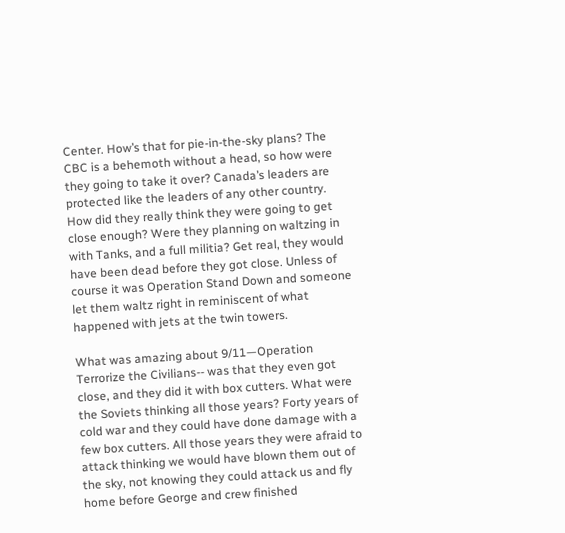Center. How’s that for pie-in-the-sky plans? The CBC is a behemoth without a head, so how were they going to take it over? Canada’s leaders are protected like the leaders of any other country. How did they really think they were going to get close enough? Were they planning on waltzing in with Tanks, and a full militia? Get real, they would have been dead before they got close. Unless of course it was Operation Stand Down and someone let them waltz right in reminiscent of what happened with jets at the twin towers.

What was amazing about 9/11—Operation Terrorize the Civilians-- was that they even got close, and they did it with box cutters. What were the Soviets thinking all those years? Forty years of cold war and they could have done damage with a few box cutters. All those years they were afraid to attack thinking we would have blown them out of the sky, not knowing they could attack us and fly home before George and crew finished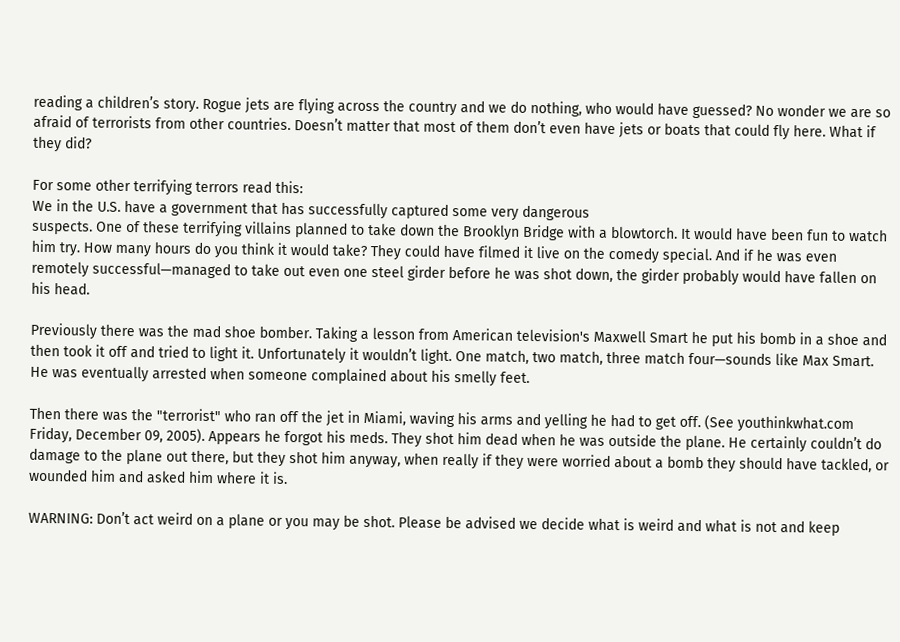reading a children’s story. Rogue jets are flying across the country and we do nothing, who would have guessed? No wonder we are so afraid of terrorists from other countries. Doesn’t matter that most of them don’t even have jets or boats that could fly here. What if they did?

For some other terrifying terrors read this:
We in the U.S. have a government that has successfully captured some very dangerous
suspects. One of these terrifying villains planned to take down the Brooklyn Bridge with a blowtorch. It would have been fun to watch him try. How many hours do you think it would take? They could have filmed it live on the comedy special. And if he was even remotely successful—managed to take out even one steel girder before he was shot down, the girder probably would have fallen on his head.

Previously there was the mad shoe bomber. Taking a lesson from American television's Maxwell Smart he put his bomb in a shoe and then took it off and tried to light it. Unfortunately it wouldn’t light. One match, two match, three match four—sounds like Max Smart. He was eventually arrested when someone complained about his smelly feet.

Then there was the "terrorist" who ran off the jet in Miami, waving his arms and yelling he had to get off. (See youthinkwhat.com Friday, December 09, 2005). Appears he forgot his meds. They shot him dead when he was outside the plane. He certainly couldn’t do damage to the plane out there, but they shot him anyway, when really if they were worried about a bomb they should have tackled, or wounded him and asked him where it is.

WARNING: Don’t act weird on a plane or you may be shot. Please be advised we decide what is weird and what is not and keep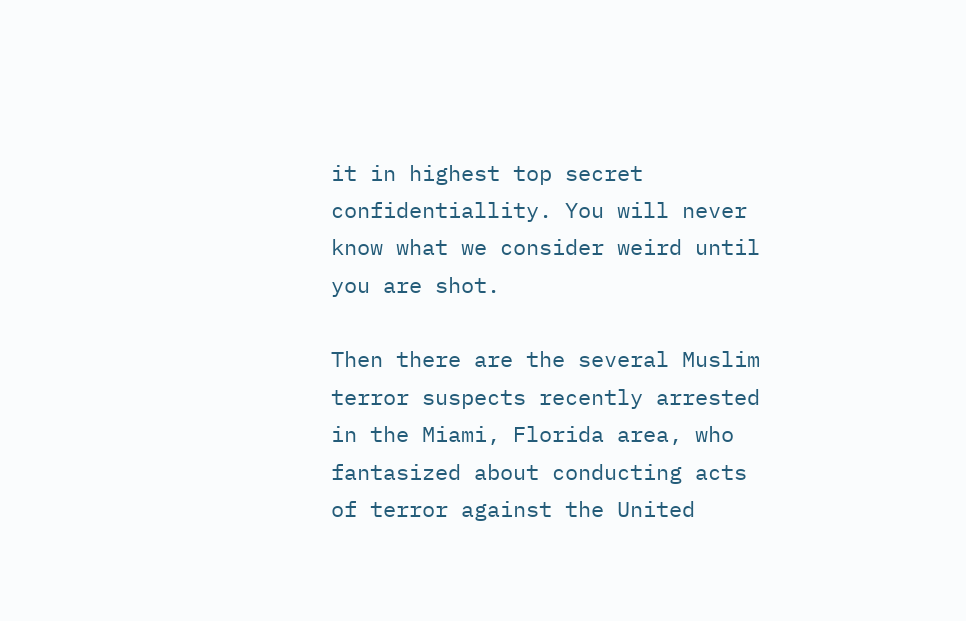it in highest top secret confidentiallity. You will never know what we consider weird until you are shot.

Then there are the several Muslim terror suspects recently arrested in the Miami, Florida area, who fantasized about conducting acts of terror against the United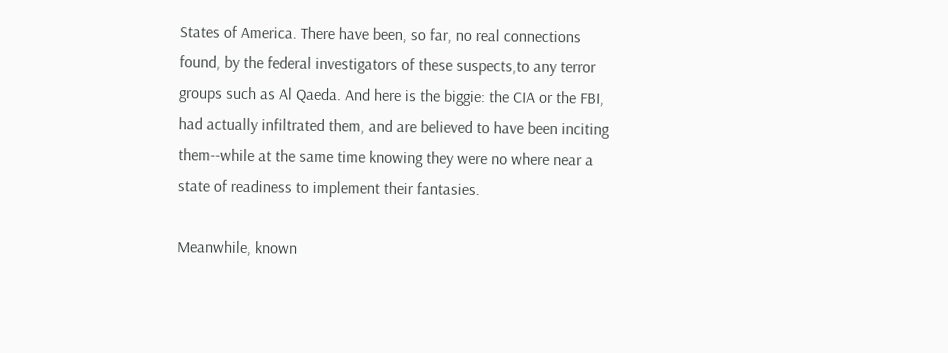States of America. There have been, so far, no real connections found, by the federal investigators of these suspects,to any terror groups such as Al Qaeda. And here is the biggie: the CIA or the FBI, had actually infiltrated them, and are believed to have been inciting them--while at the same time knowing they were no where near a state of readiness to implement their fantasies.

Meanwhile, known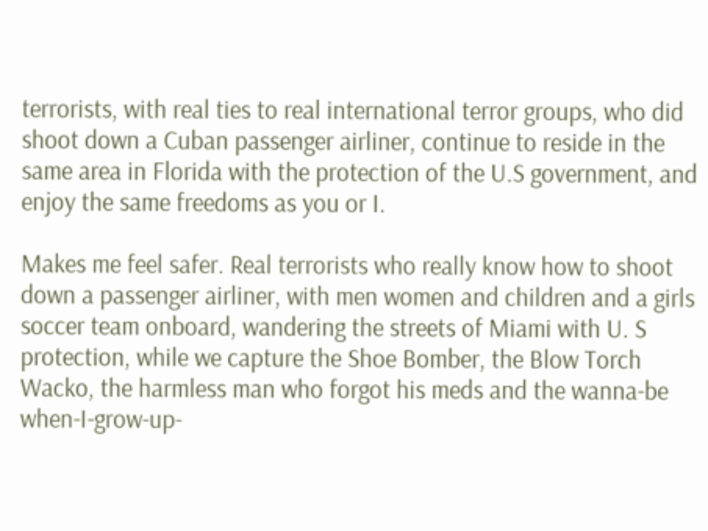terrorists, with real ties to real international terror groups, who did shoot down a Cuban passenger airliner, continue to reside in the same area in Florida with the protection of the U.S government, and enjoy the same freedoms as you or I.

Makes me feel safer. Real terrorists who really know how to shoot down a passenger airliner, with men women and children and a girls soccer team onboard, wandering the streets of Miami with U. S protection, while we capture the Shoe Bomber, the Blow Torch Wacko, the harmless man who forgot his meds and the wanna-be when-I-grow-up-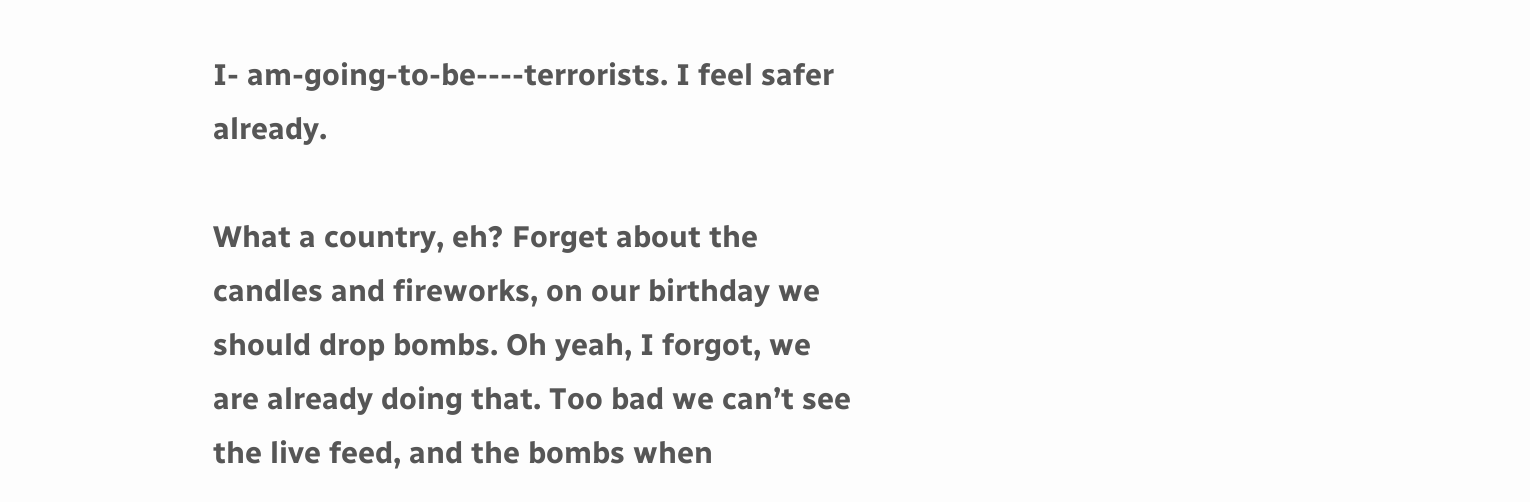I- am-going-to-be----terrorists. I feel safer already.

What a country, eh? Forget about the candles and fireworks, on our birthday we should drop bombs. Oh yeah, I forgot, we are already doing that. Too bad we can’t see the live feed, and the bombs when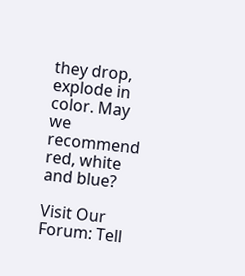they drop, explode in color. May we recommend red, white and blue?

Visit Our Forum: Tell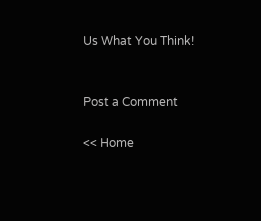Us What You Think!


Post a Comment

<< Home